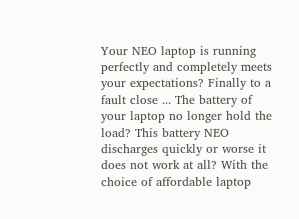Your NEO laptop is running perfectly and completely meets your expectations? Finally to a fault close ... The battery of your laptop no longer hold the load? This battery NEO discharges quickly or worse it does not work at all? With the choice of affordable laptop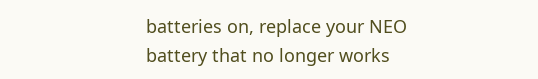batteries on, replace your NEO battery that no longer works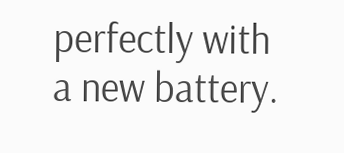perfectly with a new battery.